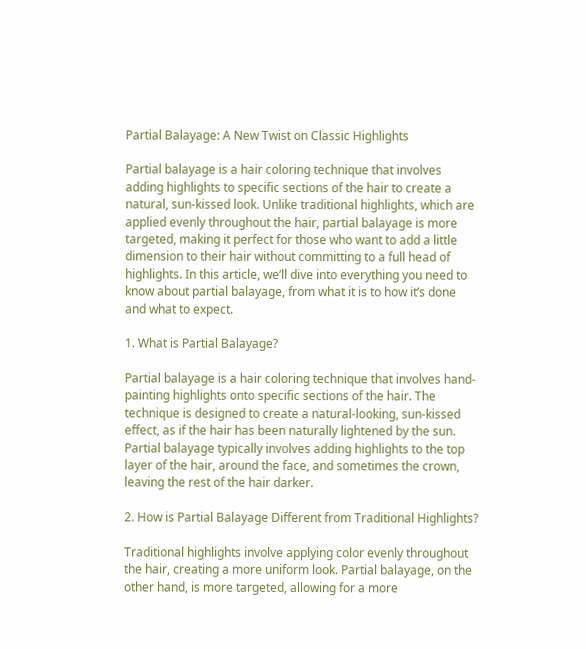Partial Balayage: A New Twist on Classic Highlights

Partial balayage is a hair coloring technique that involves adding highlights to specific sections of the hair to create a natural, sun-kissed look. Unlike traditional highlights, which are applied evenly throughout the hair, partial balayage is more targeted, making it perfect for those who want to add a little dimension to their hair without committing to a full head of highlights. In this article, we’ll dive into everything you need to know about partial balayage, from what it is to how it’s done and what to expect.

1. What is Partial Balayage?

Partial balayage is a hair coloring technique that involves hand-painting highlights onto specific sections of the hair. The technique is designed to create a natural-looking, sun-kissed effect, as if the hair has been naturally lightened by the sun. Partial balayage typically involves adding highlights to the top layer of the hair, around the face, and sometimes the crown, leaving the rest of the hair darker.

2. How is Partial Balayage Different from Traditional Highlights?

Traditional highlights involve applying color evenly throughout the hair, creating a more uniform look. Partial balayage, on the other hand, is more targeted, allowing for a more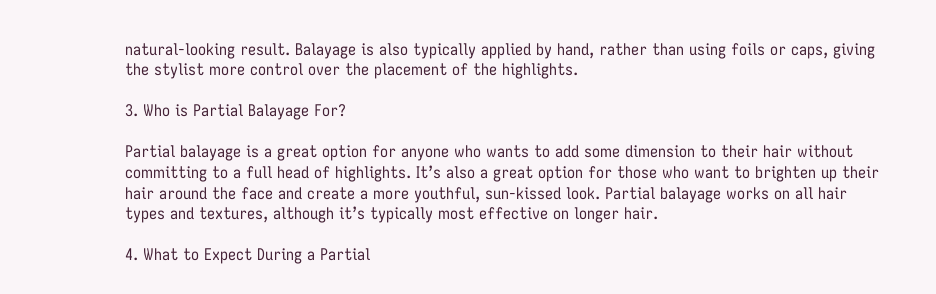natural-looking result. Balayage is also typically applied by hand, rather than using foils or caps, giving the stylist more control over the placement of the highlights.

3. Who is Partial Balayage For?

Partial balayage is a great option for anyone who wants to add some dimension to their hair without committing to a full head of highlights. It’s also a great option for those who want to brighten up their hair around the face and create a more youthful, sun-kissed look. Partial balayage works on all hair types and textures, although it’s typically most effective on longer hair.

4. What to Expect During a Partial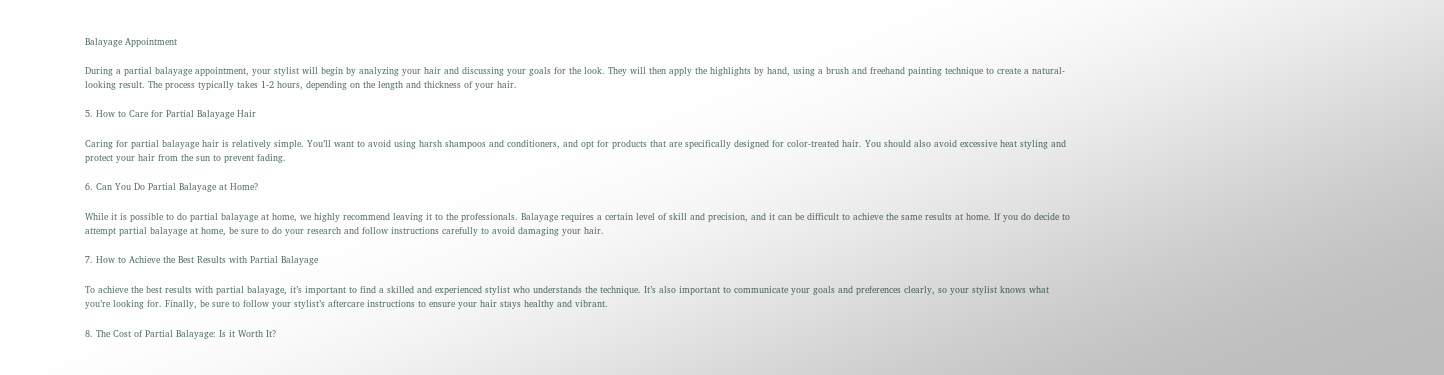Balayage Appointment

During a partial balayage appointment, your stylist will begin by analyzing your hair and discussing your goals for the look. They will then apply the highlights by hand, using a brush and freehand painting technique to create a natural-looking result. The process typically takes 1-2 hours, depending on the length and thickness of your hair.

5. How to Care for Partial Balayage Hair

Caring for partial balayage hair is relatively simple. You’ll want to avoid using harsh shampoos and conditioners, and opt for products that are specifically designed for color-treated hair. You should also avoid excessive heat styling and protect your hair from the sun to prevent fading.

6. Can You Do Partial Balayage at Home?

While it is possible to do partial balayage at home, we highly recommend leaving it to the professionals. Balayage requires a certain level of skill and precision, and it can be difficult to achieve the same results at home. If you do decide to attempt partial balayage at home, be sure to do your research and follow instructions carefully to avoid damaging your hair.

7. How to Achieve the Best Results with Partial Balayage

To achieve the best results with partial balayage, it’s important to find a skilled and experienced stylist who understands the technique. It’s also important to communicate your goals and preferences clearly, so your stylist knows what you’re looking for. Finally, be sure to follow your stylist’s aftercare instructions to ensure your hair stays healthy and vibrant.

8. The Cost of Partial Balayage: Is it Worth It?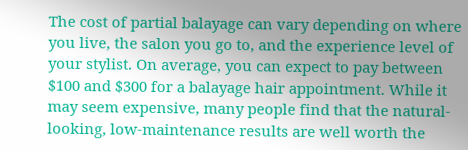The cost of partial balayage can vary depending on where you live, the salon you go to, and the experience level of your stylist. On average, you can expect to pay between $100 and $300 for a balayage hair appointment. While it may seem expensive, many people find that the natural-looking, low-maintenance results are well worth the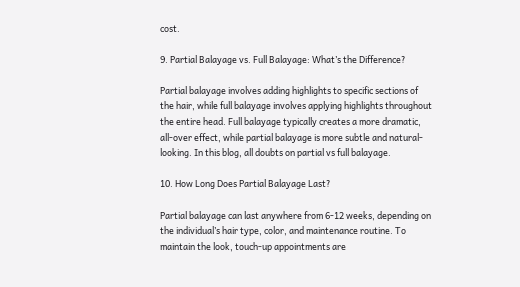cost.

9. Partial Balayage vs. Full Balayage: What’s the Difference?

Partial balayage involves adding highlights to specific sections of the hair, while full balayage involves applying highlights throughout the entire head. Full balayage typically creates a more dramatic, all-over effect, while partial balayage is more subtle and natural-looking. In this blog, all doubts on partial vs full balayage.

10. How Long Does Partial Balayage Last?

Partial balayage can last anywhere from 6-12 weeks, depending on the individual’s hair type, color, and maintenance routine. To maintain the look, touch-up appointments are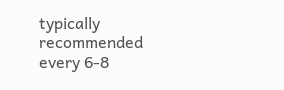typically recommended every 6-8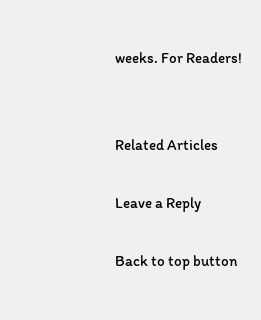weeks. For Readers!


Related Articles

Leave a Reply

Back to top button